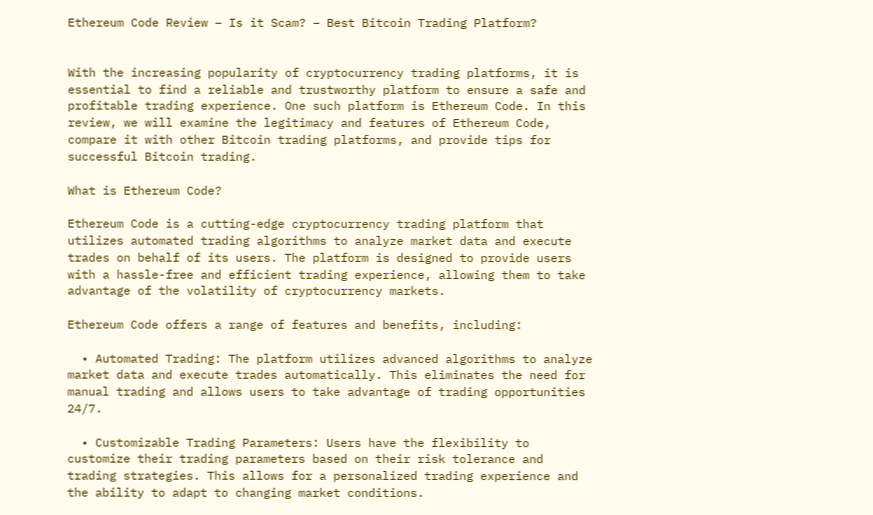Ethereum Code Review – Is it Scam? – Best Bitcoin Trading Platform?


With the increasing popularity of cryptocurrency trading platforms, it is essential to find a reliable and trustworthy platform to ensure a safe and profitable trading experience. One such platform is Ethereum Code. In this review, we will examine the legitimacy and features of Ethereum Code, compare it with other Bitcoin trading platforms, and provide tips for successful Bitcoin trading.

What is Ethereum Code?

Ethereum Code is a cutting-edge cryptocurrency trading platform that utilizes automated trading algorithms to analyze market data and execute trades on behalf of its users. The platform is designed to provide users with a hassle-free and efficient trading experience, allowing them to take advantage of the volatility of cryptocurrency markets.

Ethereum Code offers a range of features and benefits, including:

  • Automated Trading: The platform utilizes advanced algorithms to analyze market data and execute trades automatically. This eliminates the need for manual trading and allows users to take advantage of trading opportunities 24/7.

  • Customizable Trading Parameters: Users have the flexibility to customize their trading parameters based on their risk tolerance and trading strategies. This allows for a personalized trading experience and the ability to adapt to changing market conditions.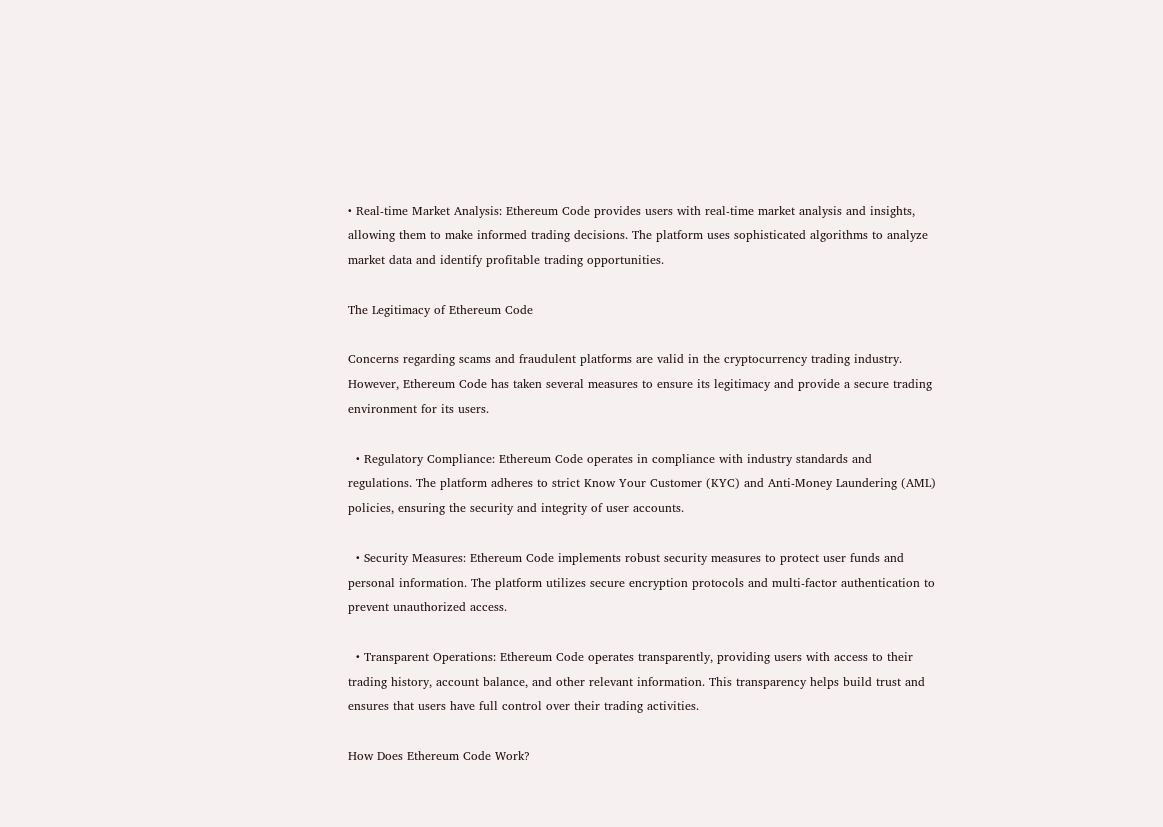• Real-time Market Analysis: Ethereum Code provides users with real-time market analysis and insights, allowing them to make informed trading decisions. The platform uses sophisticated algorithms to analyze market data and identify profitable trading opportunities.

The Legitimacy of Ethereum Code

Concerns regarding scams and fraudulent platforms are valid in the cryptocurrency trading industry. However, Ethereum Code has taken several measures to ensure its legitimacy and provide a secure trading environment for its users.

  • Regulatory Compliance: Ethereum Code operates in compliance with industry standards and regulations. The platform adheres to strict Know Your Customer (KYC) and Anti-Money Laundering (AML) policies, ensuring the security and integrity of user accounts.

  • Security Measures: Ethereum Code implements robust security measures to protect user funds and personal information. The platform utilizes secure encryption protocols and multi-factor authentication to prevent unauthorized access.

  • Transparent Operations: Ethereum Code operates transparently, providing users with access to their trading history, account balance, and other relevant information. This transparency helps build trust and ensures that users have full control over their trading activities.

How Does Ethereum Code Work?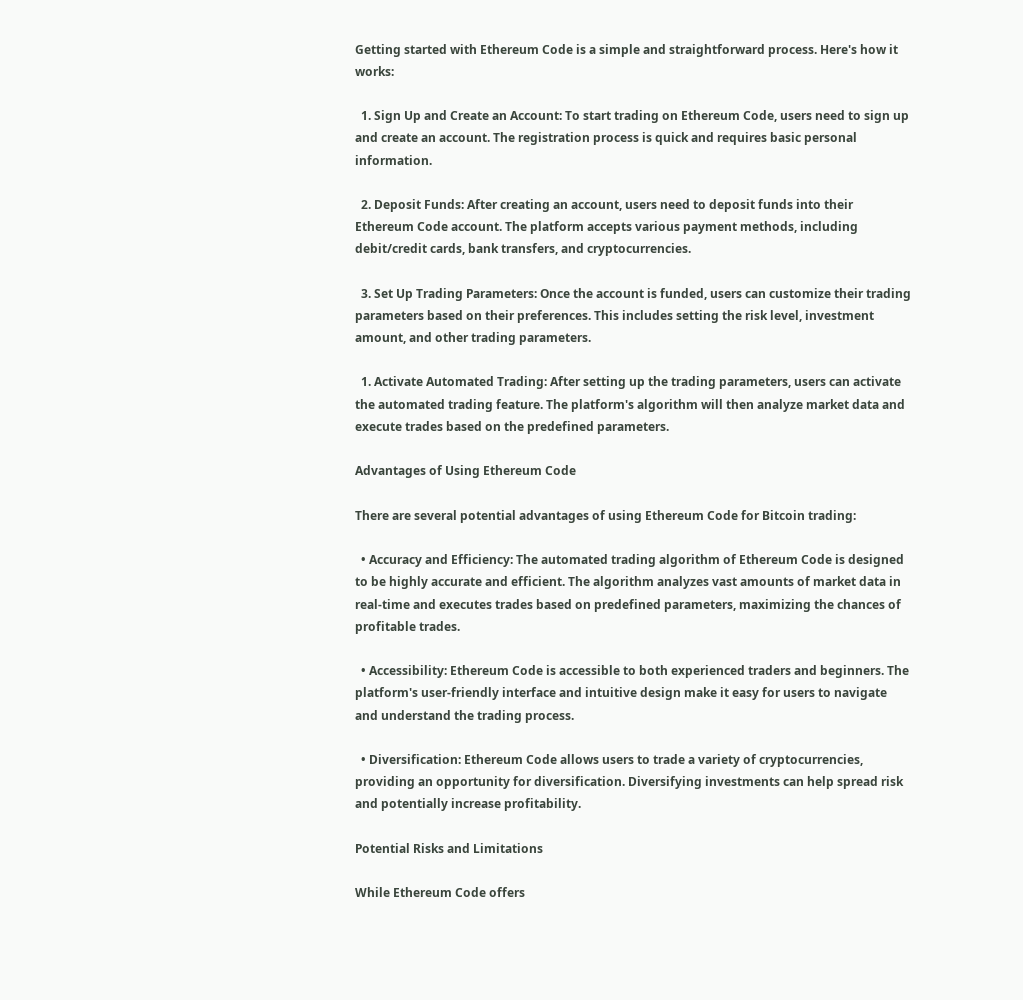Getting started with Ethereum Code is a simple and straightforward process. Here's how it works:

  1. Sign Up and Create an Account: To start trading on Ethereum Code, users need to sign up and create an account. The registration process is quick and requires basic personal information.

  2. Deposit Funds: After creating an account, users need to deposit funds into their Ethereum Code account. The platform accepts various payment methods, including debit/credit cards, bank transfers, and cryptocurrencies.

  3. Set Up Trading Parameters: Once the account is funded, users can customize their trading parameters based on their preferences. This includes setting the risk level, investment amount, and other trading parameters.

  1. Activate Automated Trading: After setting up the trading parameters, users can activate the automated trading feature. The platform's algorithm will then analyze market data and execute trades based on the predefined parameters.

Advantages of Using Ethereum Code

There are several potential advantages of using Ethereum Code for Bitcoin trading:

  • Accuracy and Efficiency: The automated trading algorithm of Ethereum Code is designed to be highly accurate and efficient. The algorithm analyzes vast amounts of market data in real-time and executes trades based on predefined parameters, maximizing the chances of profitable trades.

  • Accessibility: Ethereum Code is accessible to both experienced traders and beginners. The platform's user-friendly interface and intuitive design make it easy for users to navigate and understand the trading process.

  • Diversification: Ethereum Code allows users to trade a variety of cryptocurrencies, providing an opportunity for diversification. Diversifying investments can help spread risk and potentially increase profitability.

Potential Risks and Limitations

While Ethereum Code offers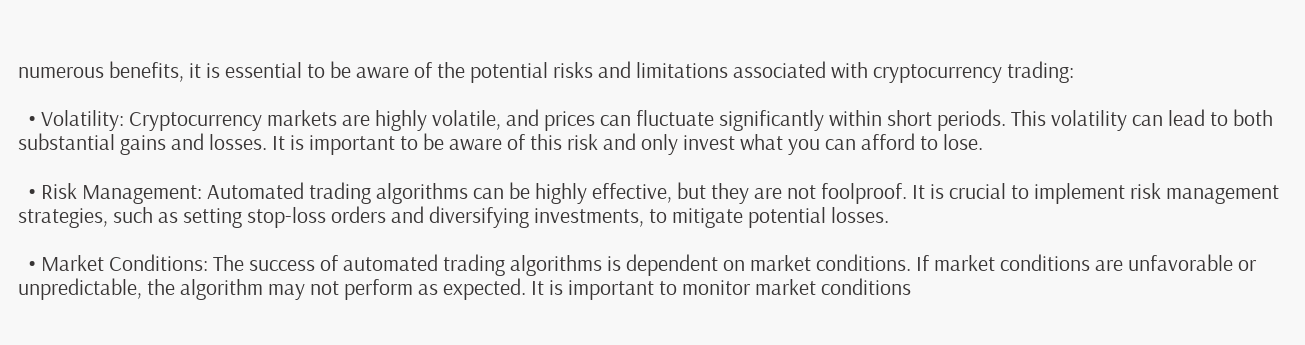numerous benefits, it is essential to be aware of the potential risks and limitations associated with cryptocurrency trading:

  • Volatility: Cryptocurrency markets are highly volatile, and prices can fluctuate significantly within short periods. This volatility can lead to both substantial gains and losses. It is important to be aware of this risk and only invest what you can afford to lose.

  • Risk Management: Automated trading algorithms can be highly effective, but they are not foolproof. It is crucial to implement risk management strategies, such as setting stop-loss orders and diversifying investments, to mitigate potential losses.

  • Market Conditions: The success of automated trading algorithms is dependent on market conditions. If market conditions are unfavorable or unpredictable, the algorithm may not perform as expected. It is important to monitor market conditions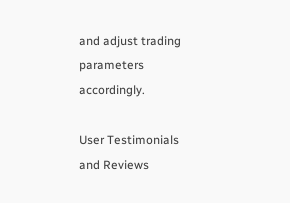and adjust trading parameters accordingly.

User Testimonials and Reviews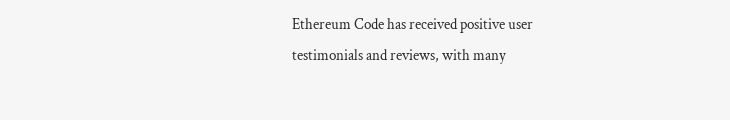Ethereum Code has received positive user testimonials and reviews, with many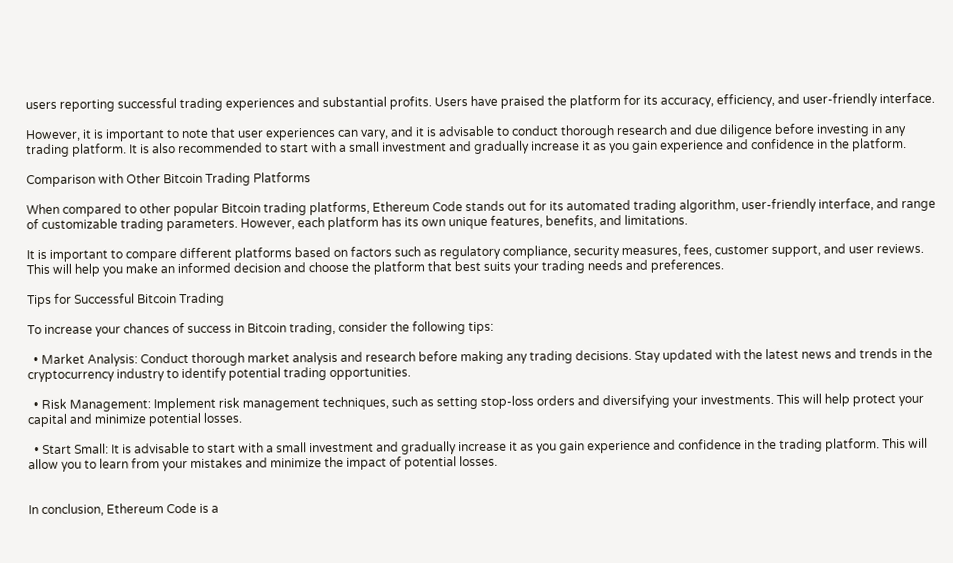users reporting successful trading experiences and substantial profits. Users have praised the platform for its accuracy, efficiency, and user-friendly interface.

However, it is important to note that user experiences can vary, and it is advisable to conduct thorough research and due diligence before investing in any trading platform. It is also recommended to start with a small investment and gradually increase it as you gain experience and confidence in the platform.

Comparison with Other Bitcoin Trading Platforms

When compared to other popular Bitcoin trading platforms, Ethereum Code stands out for its automated trading algorithm, user-friendly interface, and range of customizable trading parameters. However, each platform has its own unique features, benefits, and limitations.

It is important to compare different platforms based on factors such as regulatory compliance, security measures, fees, customer support, and user reviews. This will help you make an informed decision and choose the platform that best suits your trading needs and preferences.

Tips for Successful Bitcoin Trading

To increase your chances of success in Bitcoin trading, consider the following tips:

  • Market Analysis: Conduct thorough market analysis and research before making any trading decisions. Stay updated with the latest news and trends in the cryptocurrency industry to identify potential trading opportunities.

  • Risk Management: Implement risk management techniques, such as setting stop-loss orders and diversifying your investments. This will help protect your capital and minimize potential losses.

  • Start Small: It is advisable to start with a small investment and gradually increase it as you gain experience and confidence in the trading platform. This will allow you to learn from your mistakes and minimize the impact of potential losses.


In conclusion, Ethereum Code is a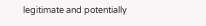legitimate and potentially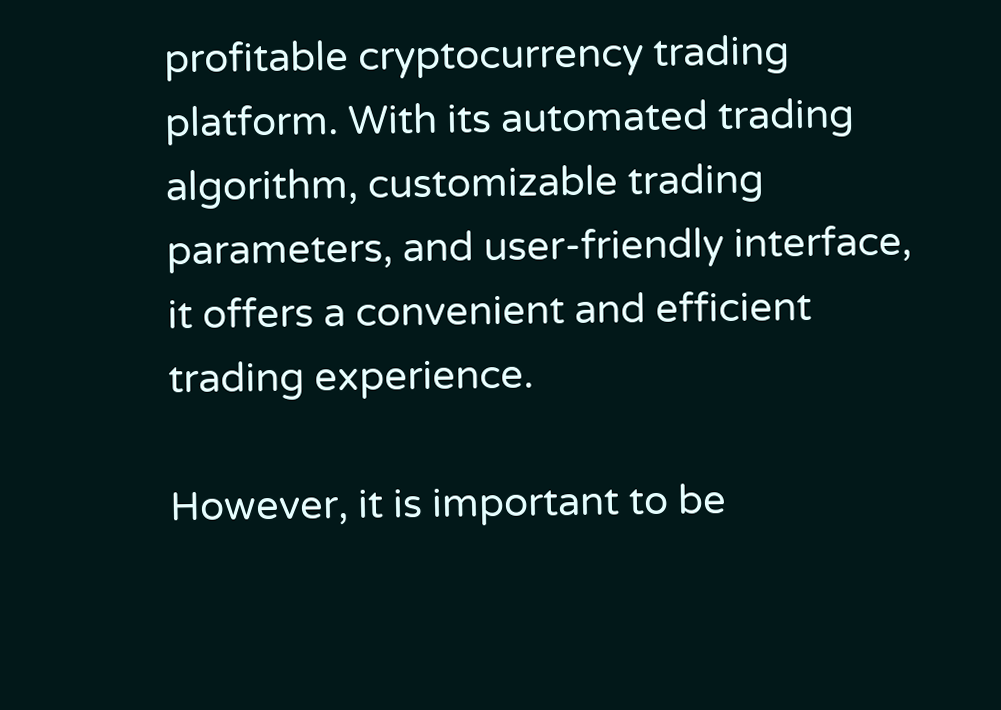profitable cryptocurrency trading platform. With its automated trading algorithm, customizable trading parameters, and user-friendly interface, it offers a convenient and efficient trading experience.

However, it is important to be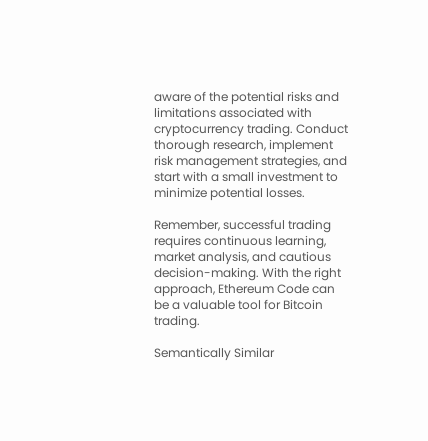aware of the potential risks and limitations associated with cryptocurrency trading. Conduct thorough research, implement risk management strategies, and start with a small investment to minimize potential losses.

Remember, successful trading requires continuous learning, market analysis, and cautious decision-making. With the right approach, Ethereum Code can be a valuable tool for Bitcoin trading.

Semantically Similar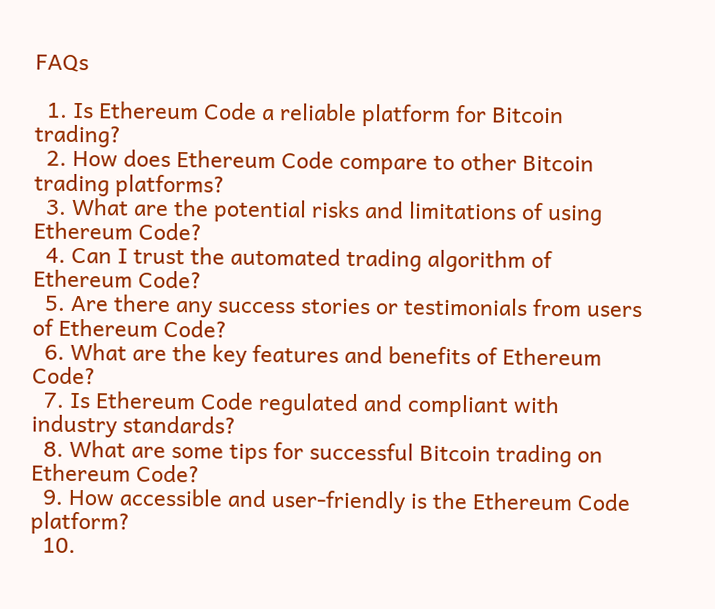FAQs

  1. Is Ethereum Code a reliable platform for Bitcoin trading?
  2. How does Ethereum Code compare to other Bitcoin trading platforms?
  3. What are the potential risks and limitations of using Ethereum Code?
  4. Can I trust the automated trading algorithm of Ethereum Code?
  5. Are there any success stories or testimonials from users of Ethereum Code?
  6. What are the key features and benefits of Ethereum Code?
  7. Is Ethereum Code regulated and compliant with industry standards?
  8. What are some tips for successful Bitcoin trading on Ethereum Code?
  9. How accessible and user-friendly is the Ethereum Code platform?
  10.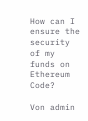How can I ensure the security of my funds on Ethereum Code?

Von admin